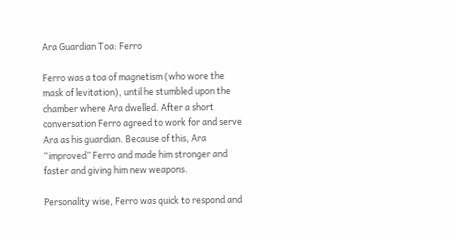Ara Guardian Toa: Ferro

Ferro was a toa of magnetism (who wore the mask of levitation), until he stumbled upon the chamber where Ara dwelled. After a short conversation Ferro agreed to work for and serve Ara as his guardian. Because of this, Ara “improved” Ferro and made him stronger and faster and giving him new weapons.

Personality wise, Ferro was quick to respond and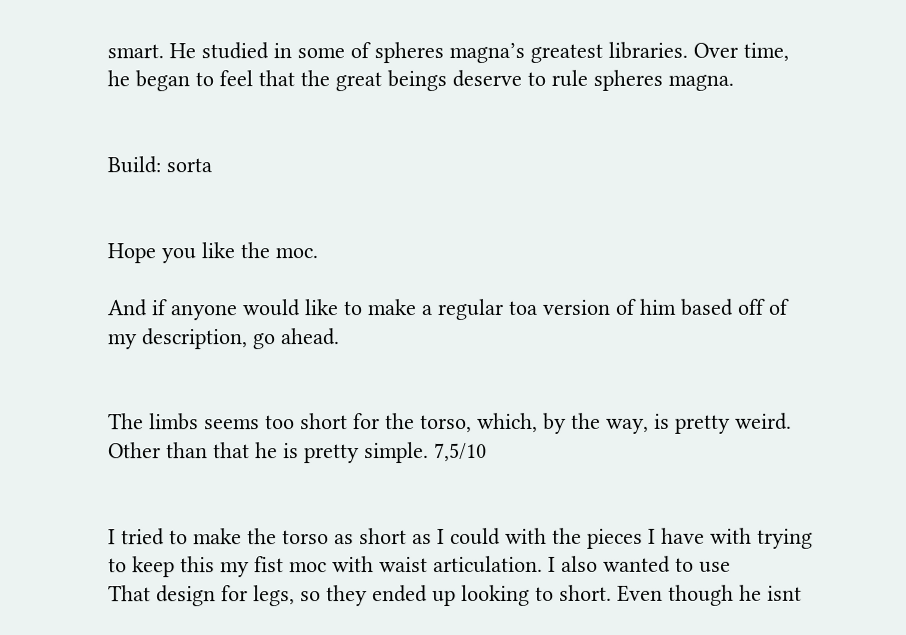smart. He studied in some of spheres magna’s greatest libraries. Over time, he began to feel that the great beings deserve to rule spheres magna.


Build: sorta


Hope you like the moc.

And if anyone would like to make a regular toa version of him based off of my description, go ahead.


The limbs seems too short for the torso, which, by the way, is pretty weird. Other than that he is pretty simple. 7,5/10


I tried to make the torso as short as I could with the pieces I have with trying to keep this my fist moc with waist articulation. I also wanted to use
That design for legs, so they ended up looking to short. Even though he isnt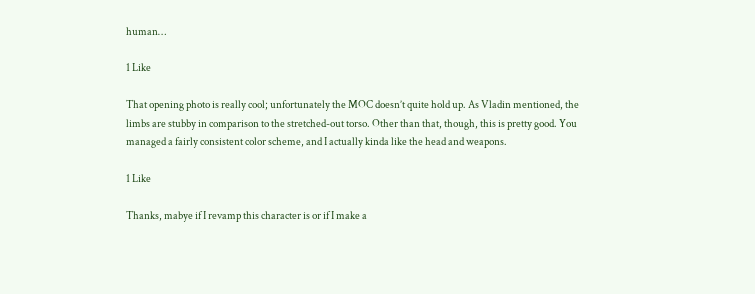human…

1 Like

That opening photo is really cool; unfortunately the MOC doesn’t quite hold up. As Vladin mentioned, the limbs are stubby in comparison to the stretched-out torso. Other than that, though, this is pretty good. You managed a fairly consistent color scheme, and I actually kinda like the head and weapons.

1 Like

Thanks, mabye if I revamp this character is or if I make a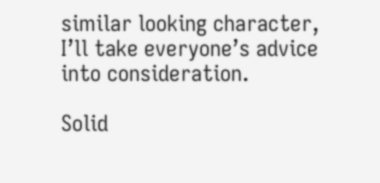similar looking character, I’ll take everyone’s advice into consideration.

Solid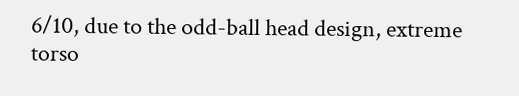6/10, due to the odd-ball head design, extreme torso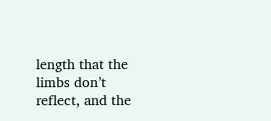length that the limbs don’t reflect, and the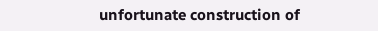unfortunate construction of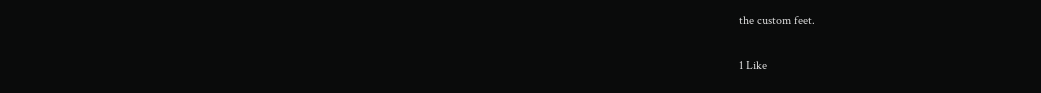the custom feet.

1 Like